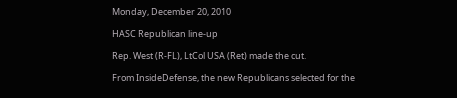Monday, December 20, 2010

HASC Republican line-up

Rep. West (R-FL), LtCol USA (Ret) made the cut.

From InsideDefense, the new Republicans selected for the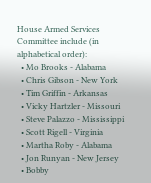House Armed Services Committee include (in alphabetical order):
  • Mo Brooks - Alabama
  • Chris Gibson - New York
  • Tim Griffin - Arkansas
  • Vicky Hartzler - Missouri
  • Steve Palazzo - Mississippi
  • Scott Rigell - Virginia
  • Martha Roby - Alabama
  • Jon Runyan - New Jersey
  • Bobby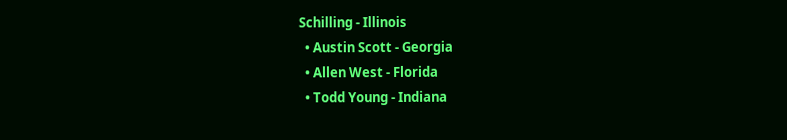Schilling - Illinois
  • Austin Scott - Georgia
  • Allen West - Florida
  • Todd Young - Indiana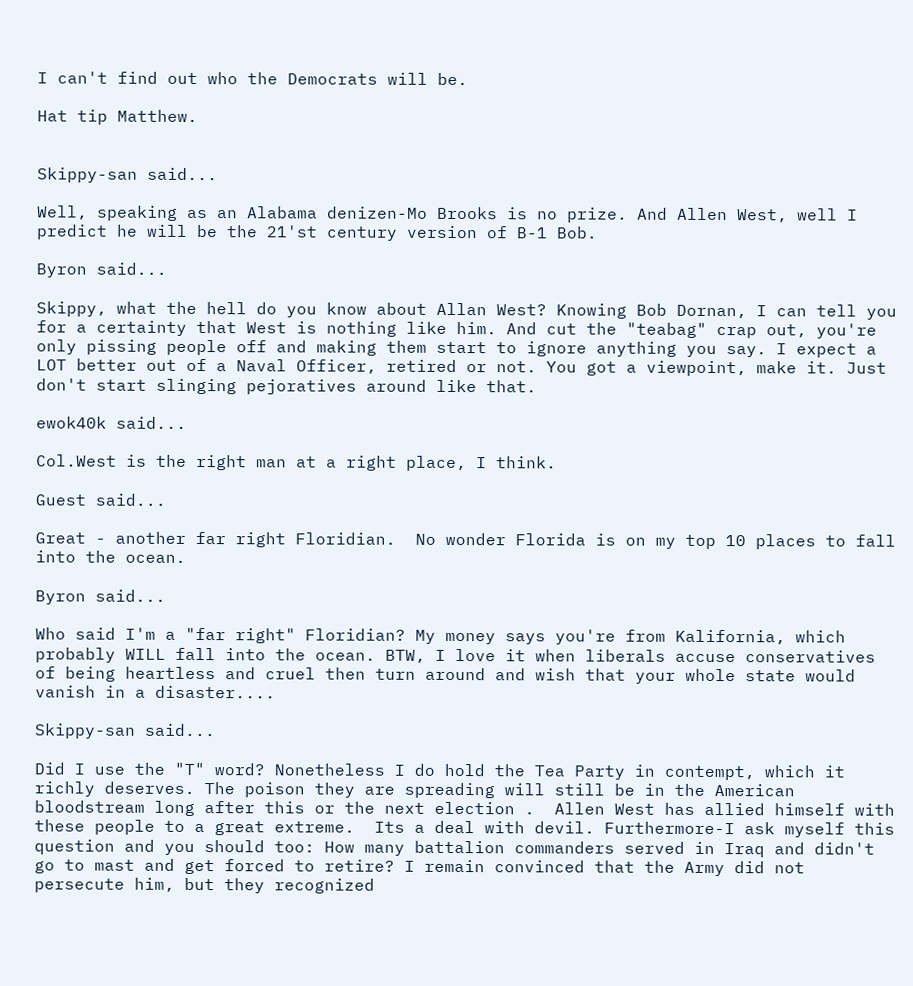I can't find out who the Democrats will be.

Hat tip Matthew.


Skippy-san said...

Well, speaking as an Alabama denizen-Mo Brooks is no prize. And Allen West, well I predict he will be the 21'st century version of B-1 Bob.

Byron said...

Skippy, what the hell do you know about Allan West? Knowing Bob Dornan, I can tell you for a certainty that West is nothing like him. And cut the "teabag" crap out, you're only pissing people off and making them start to ignore anything you say. I expect a LOT better out of a Naval Officer, retired or not. You got a viewpoint, make it. Just don't start slinging pejoratives around like that.

ewok40k said...

Col.West is the right man at a right place, I think.

Guest said...

Great - another far right Floridian.  No wonder Florida is on my top 10 places to fall into the ocean.

Byron said...

Who said I'm a "far right" Floridian? My money says you're from Kalifornia, which probably WILL fall into the ocean. BTW, I love it when liberals accuse conservatives of being heartless and cruel then turn around and wish that your whole state would vanish in a disaster....

Skippy-san said...

Did I use the "T" word? Nonetheless I do hold the Tea Party in contempt, which it richly deserves. The poison they are spreading will still be in the American bloodstream long after this or the next election .  Allen West has allied himself with these people to a great extreme.  Its a deal with devil. Furthermore-I ask myself this question and you should too: How many battalion commanders served in Iraq and didn't go to mast and get forced to retire? I remain convinced that the Army did not persecute him, but they recognized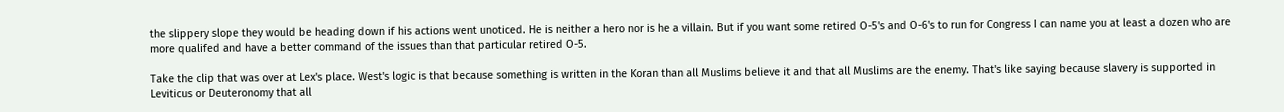the slippery slope they would be heading down if his actions went unoticed. He is neither a hero nor is he a villain. But if you want some retired O-5's and O-6's to run for Congress I can name you at least a dozen who are more qualifed and have a better command of the issues than that particular retired O-5.

Take the clip that was over at Lex's place. West's logic is that because something is written in the Koran than all Muslims believe it and that all Muslims are the enemy. That's like saying because slavery is supported in Leviticus or Deuteronomy that all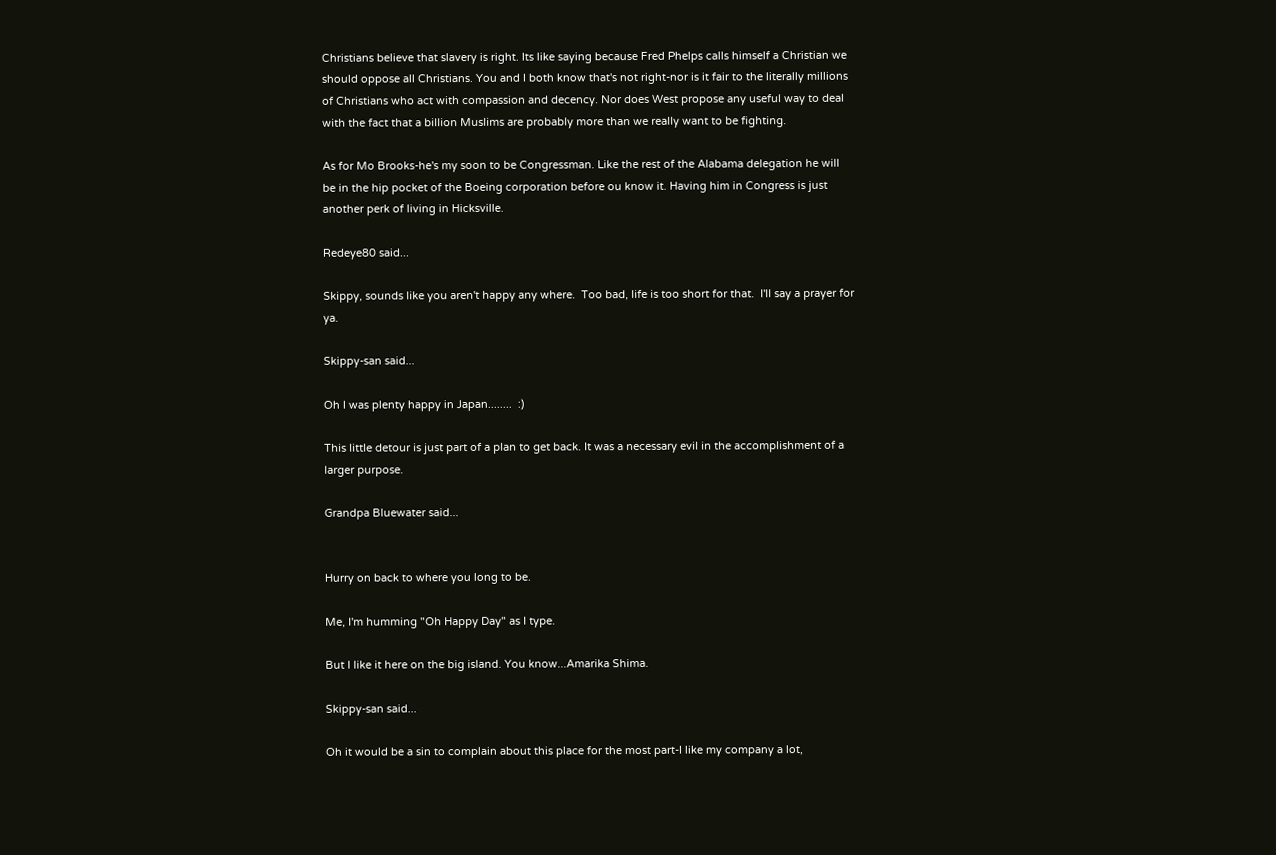Christians believe that slavery is right. Its like saying because Fred Phelps calls himself a Christian we should oppose all Christians. You and I both know that's not right-nor is it fair to the literally millions of Christians who act with compassion and decency. Nor does West propose any useful way to deal with the fact that a billion Muslims are probably more than we really want to be fighting.

As for Mo Brooks-he's my soon to be Congressman. Like the rest of the Alabama delegation he will be in the hip pocket of the Boeing corporation before ou know it. Having him in Congress is just another perk of living in Hicksville.

Redeye80 said...

Skippy, sounds like you aren't happy any where.  Too bad, life is too short for that.  I'll say a prayer for ya.

Skippy-san said...

Oh I was plenty happy in Japan........  :)

This little detour is just part of a plan to get back. It was a necessary evil in the accomplishment of a larger purpose.

Grandpa Bluewater said...


Hurry on back to where you long to be.

Me, I'm humming "Oh Happy Day" as I type.

But I like it here on the big island. You know...Amarika Shima.

Skippy-san said...

Oh it would be a sin to complain about this place for the most part-I like my company a lot,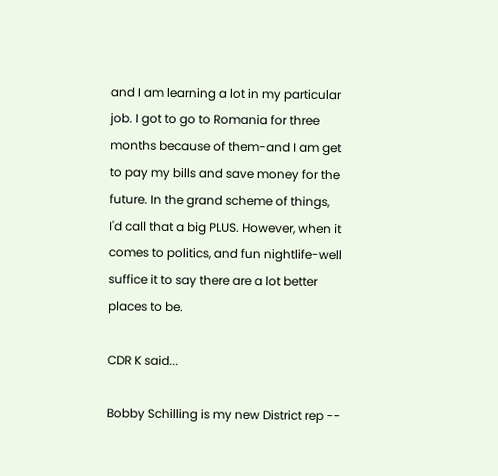and I am learning a lot in my particular job. I got to go to Romania for three months because of them-and I am get to pay my bills and save money for the future. In the grand scheme of things, I'd call that a big PLUS. However, when it comes to politics, and fun nightlife-well suffice it to say there are a lot better places to be.

CDR K said...

Bobby Schilling is my new District rep --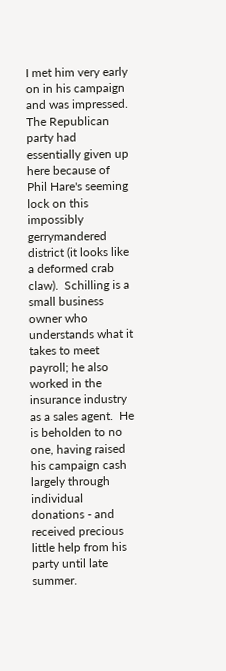I met him very early on in his campaign and was impressed.  The Republican party had essentially given up here because of Phil Hare's seeming lock on this impossibly gerrymandered district (it looks like a deformed crab claw).  Schilling is a small business owner who understands what it takes to meet payroll; he also worked in the insurance industry as a sales agent.  He is beholden to no one, having raised his campaign cash largely through individual donations - and received precious little help from his party until late summer.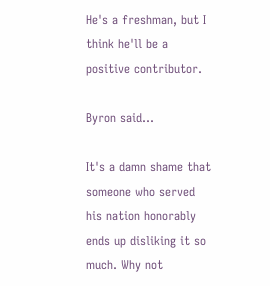He's a freshman, but I think he'll be a positive contributor.

Byron said...

It's a damn shame that someone who served his nation honorably ends up disliking it so much. Why not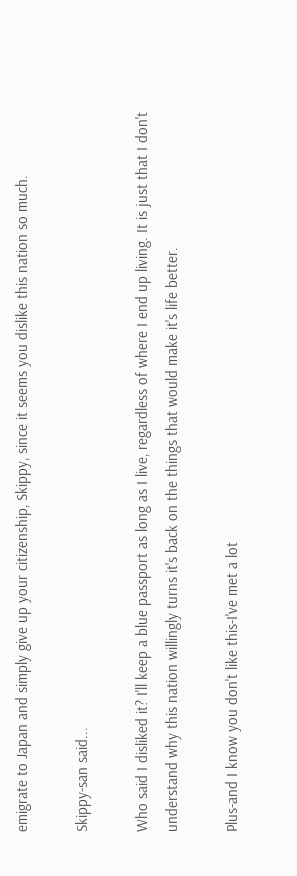emigrate to Japan and simply give up your citizenship, Skippy, since it seems you dislike this nation so much.

Skippy-san said...

Who said I disliked it? I'll keep a blue passport as long as I live, regardless of where I end up living. It is just that I don't understand why this nation willingly turns it's back on the things that would make it's life better.

Plus-and I know you don't like this-I've met a lot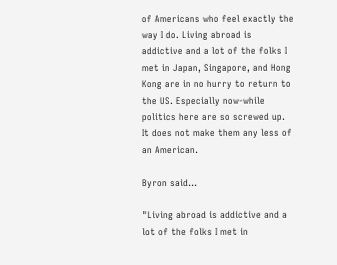of Americans who feel exactly the way I do. Living abroad is addictive and a lot of the folks I met in Japan, Singapore, and Hong Kong are in no hurry to return to the US. Especially now-while politics here are so screwed up. It does not make them any less of an American.

Byron said...

"Living abroad is addictive and a lot of the folks I met in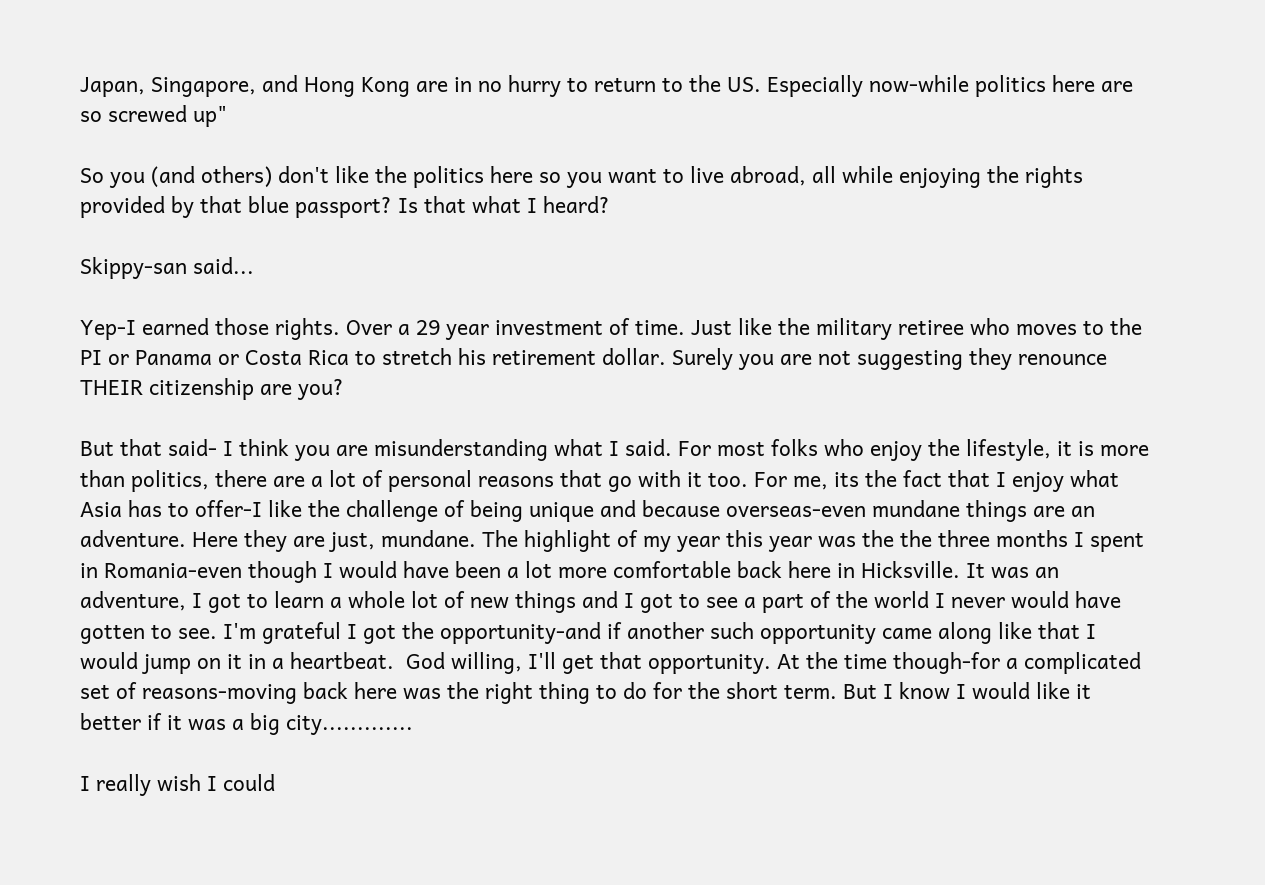Japan, Singapore, and Hong Kong are in no hurry to return to the US. Especially now-while politics here are so screwed up"

So you (and others) don't like the politics here so you want to live abroad, all while enjoying the rights provided by that blue passport? Is that what I heard?

Skippy-san said...

Yep-I earned those rights. Over a 29 year investment of time. Just like the military retiree who moves to the PI or Panama or Costa Rica to stretch his retirement dollar. Surely you are not suggesting they renounce THEIR citizenship are you?

But that said- I think you are misunderstanding what I said. For most folks who enjoy the lifestyle, it is more than politics, there are a lot of personal reasons that go with it too. For me, its the fact that I enjoy what Asia has to offer-I like the challenge of being unique and because overseas-even mundane things are an adventure. Here they are just, mundane. The highlight of my year this year was the the three months I spent in Romania-even though I would have been a lot more comfortable back here in Hicksville. It was an adventure, I got to learn a whole lot of new things and I got to see a part of the world I never would have gotten to see. I'm grateful I got the opportunity-and if another such opportunity came along like that I would jump on it in a heartbeat.  God willing, I'll get that opportunity. At the time though-for a complicated set of reasons-moving back here was the right thing to do for the short term. But I know I would like it better if it was a big city.............

I really wish I could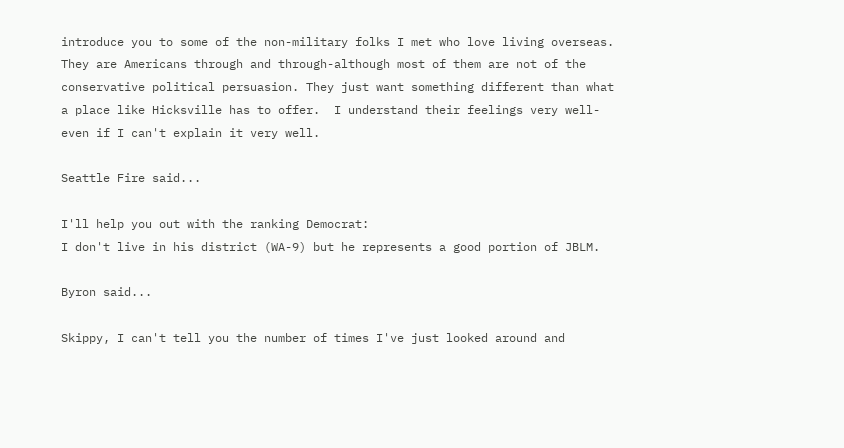introduce you to some of the non-military folks I met who love living overseas. They are Americans through and through-although most of them are not of the conservative political persuasion. They just want something different than what a place like Hicksville has to offer.  I understand their feelings very well-even if I can't explain it very well.

Seattle Fire said...

I'll help you out with the ranking Democrat:
I don't live in his district (WA-9) but he represents a good portion of JBLM.

Byron said...

Skippy, I can't tell you the number of times I've just looked around and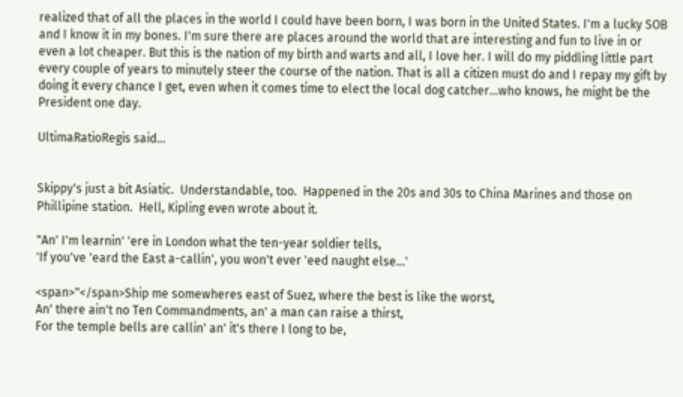realized that of all the places in the world I could have been born, I was born in the United States. I'm a lucky SOB and I know it in my bones. I'm sure there are places around the world that are interesting and fun to live in or even a lot cheaper. But this is the nation of my birth and warts and all, I love her. I will do my piddling little part every couple of years to minutely steer the course of the nation. That is all a citizen must do and I repay my gift by doing it every chance I get, even when it comes time to elect the local dog catcher...who knows, he might be the President one day.

UltimaRatioRegis said...


Skippy's just a bit Asiatic.  Understandable, too.  Happened in the 20s and 30s to China Marines and those on Phillipine station.  Hell, Kipling even wrote about it.

"An' I'm learnin' 'ere in London what the ten-year soldier tells,
'If you've 'eard the East a-callin', you won't ever 'eed naught else...'

<span>"</span>Ship me somewheres east of Suez, where the best is like the worst,
An' there ain't no Ten Commandments, an' a man can raise a thirst,
For the temple bells are callin' an' it's there I long to be,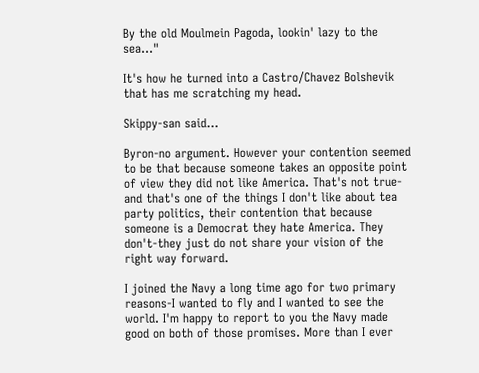By the old Moulmein Pagoda, lookin' lazy to the sea..."

It's how he turned into a Castro/Chavez Bolshevik that has me scratching my head.

Skippy-san said...

Byron-no argument. However your contention seemed to be that because someone takes an opposite point of view they did not like America. That's not true-and that's one of the things I don't like about tea party politics, their contention that because someone is a Democrat they hate America. They don't-they just do not share your vision of the right way forward.

I joined the Navy a long time ago for two primary reasons-I wanted to fly and I wanted to see the world. I'm happy to report to you the Navy made good on both of those promises. More than I ever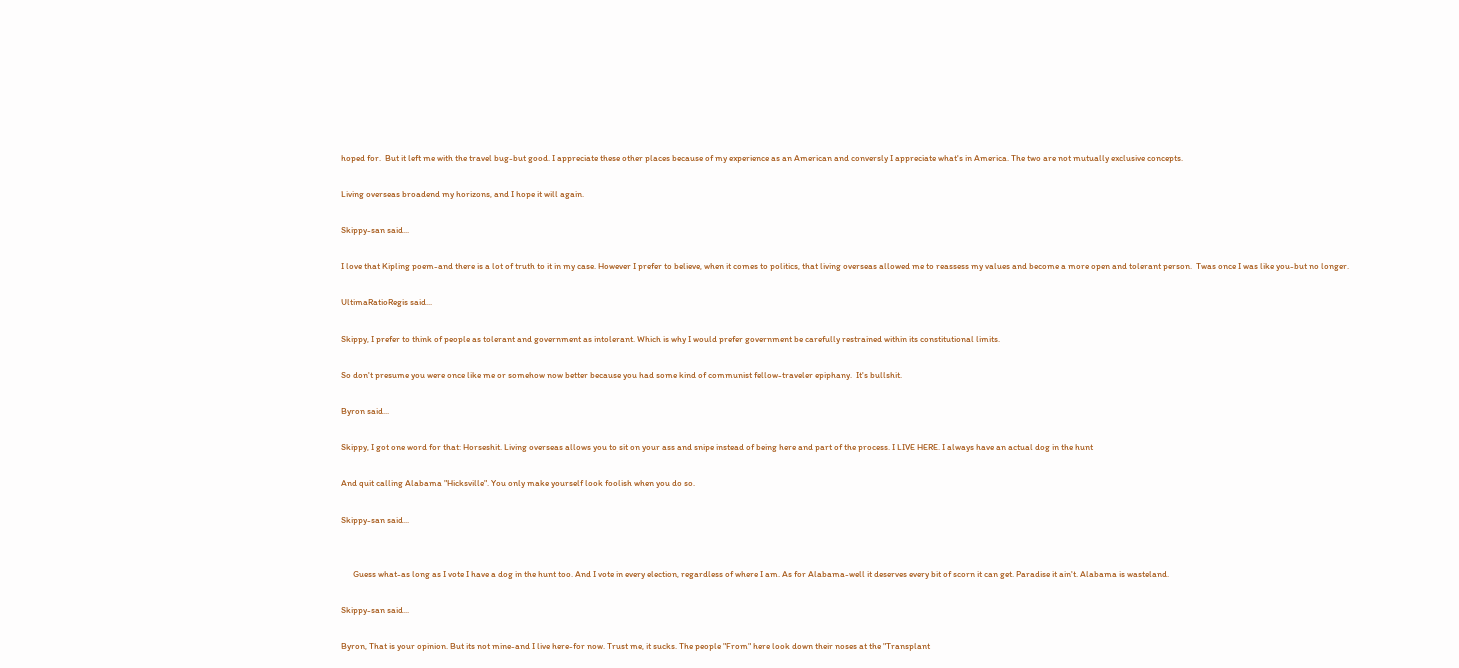hoped for.  But it left me with the travel bug-but good. I appreciate these other places because of my experience as an American and conversly I appreciate what's in America. The two are not mutually exclusive concepts.

Living overseas broadend my horizons, and I hope it will again.

Skippy-san said...

I love that Kipling poem-and there is a lot of truth to it in my case. However I prefer to believe, when it comes to politics, that living overseas allowed me to reassess my values and become a more open and tolerant person.  Twas once I was like you-but no longer.

UltimaRatioRegis said...

Skippy, I prefer to think of people as tolerant and government as intolerant. Which is why I would prefer government be carefully restrained within its constitutional limits.

So don't presume you were once like me or somehow now better because you had some kind of communist fellow-traveler epiphany.  It's bullshit.

Byron said...

Skippy, I got one word for that: Horseshit. Living overseas allows you to sit on your ass and snipe instead of being here and part of the process. I LIVE HERE. I always have an actual dog in the hunt

And quit calling Alabama "Hicksville". You only make yourself look foolish when you do so.

Skippy-san said...


      Guess what-as long as I vote I have a dog in the hunt too. And I vote in every election, regardless of where I am. As for Alabama-well it deserves every bit of scorn it can get. Paradise it ain't. Alabama is wasteland.

Skippy-san said...

Byron, That is your opinion. But its not mine-and I live here-for now. Trust me, it sucks. The people "From" here look down their noses at the "Transplant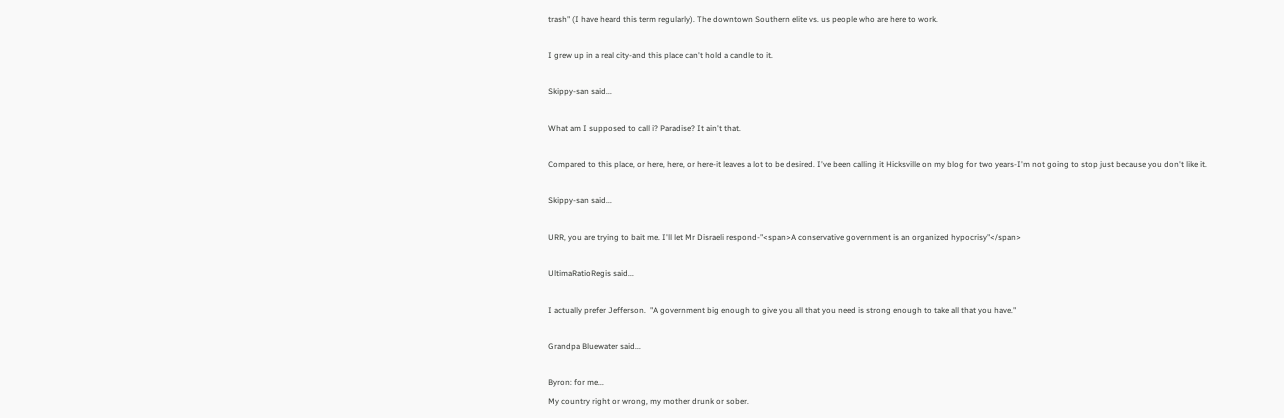trash" (I have heard this term regularly). The downtown Southern elite vs. us people who are here to work.

I grew up in a real city-and this place can't hold a candle to it.

Skippy-san said...

What am I supposed to call i? Paradise? It ain't that.

Compared to this place, or here, here, or here-it leaves a lot to be desired. I've been calling it Hicksville on my blog for two years-I'm not going to stop just because you don't like it.

Skippy-san said...

URR, you are trying to bait me. I'll let Mr Disraeli respond-"<span>A conservative government is an organized hypocrisy"</span>

UltimaRatioRegis said...

I actually prefer Jefferson.  "A government big enough to give you all that you need is strong enough to take all that you have."

Grandpa Bluewater said...

Byron: for me...
My country right or wrong, my mother drunk or sober.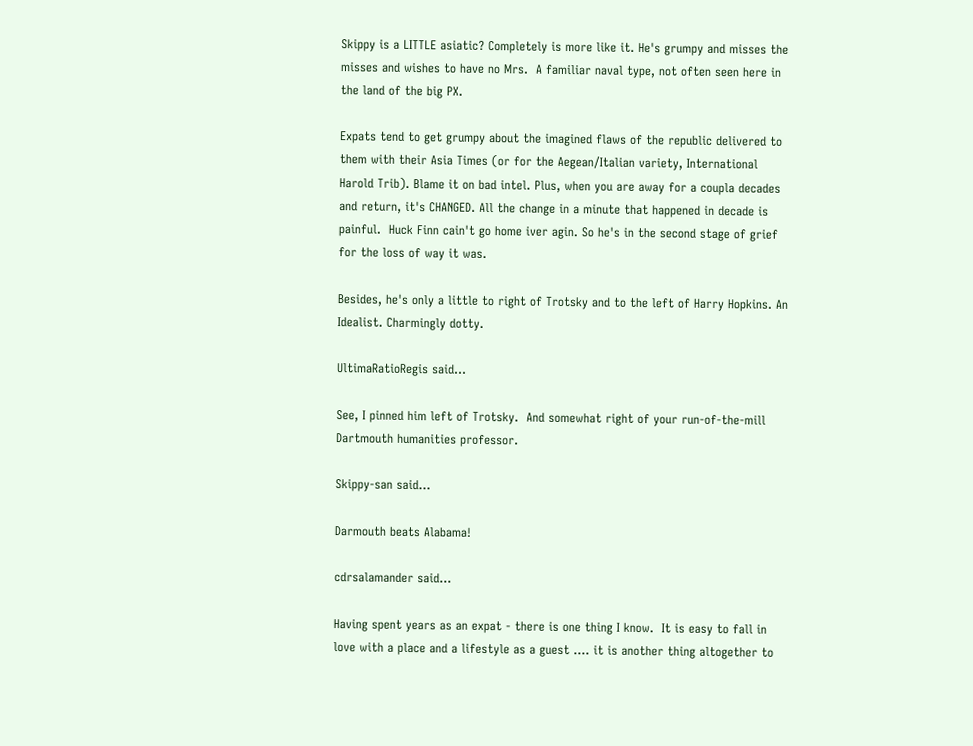Skippy is a LITTLE asiatic? Completely is more like it. He's grumpy and misses the misses and wishes to have no Mrs.  A familiar naval type, not often seen here in the land of the big PX.

Expats tend to get grumpy about the imagined flaws of the republic delivered to them with their Asia Times (or for the Aegean/Italian variety, International Harold Trib). Blame it on bad intel. Plus, when you are away for a coupla decades and return, it's CHANGED. All the change in a minute that happened in decade is painful.  Huck Finn cain't go home iver agin. So he's in the second stage of grief for the loss of way it was.

Besides, he's only a little to right of Trotsky and to the left of Harry Hopkins. An Idealist. Charmingly dotty.

UltimaRatioRegis said...

See, I pinned him left of Trotsky.  And somewhat right of your run-of-the-mill Dartmouth humanities professor.

Skippy-san said...

Darmouth beats Alabama!

cdrsalamander said...

Having spent years as an expat - there is one thing I know.  It is easy to fall in love with a place and a lifestyle as a guest .... it is another thing altogether to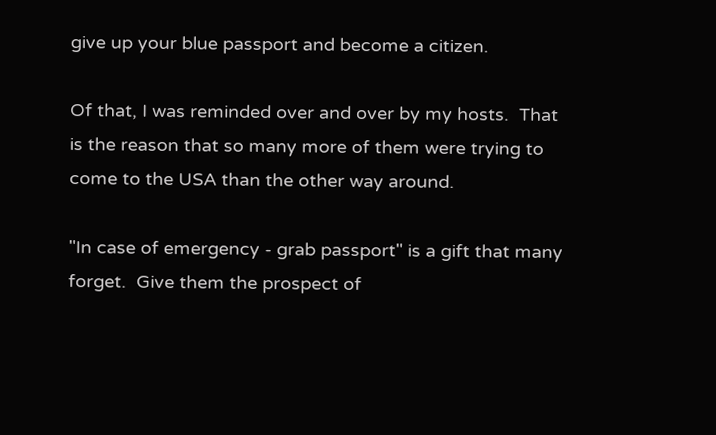give up your blue passport and become a citizen.

Of that, I was reminded over and over by my hosts.  That is the reason that so many more of them were trying to come to the USA than the other way around.

"In case of emergency - grab passport" is a gift that many forget.  Give them the prospect of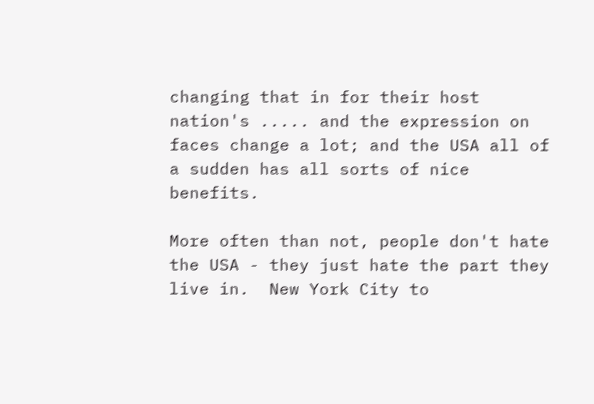changing that in for their host nation's ..... and the expression on faces change a lot; and the USA all of a sudden has all sorts of nice benefits.

More often than not, people don't hate the USA - they just hate the part they live in.  New York City to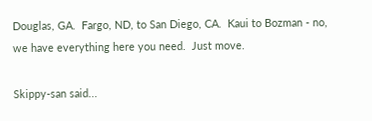Douglas, GA.  Fargo, ND, to San Diego, CA.  Kaui to Bozman - no, we have everything here you need.  Just move.

Skippy-san said...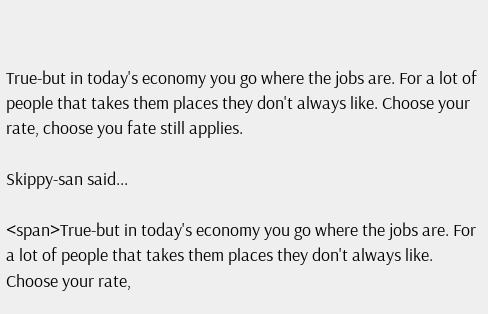True-but in today's economy you go where the jobs are. For a lot of people that takes them places they don't always like. Choose your rate, choose you fate still applies.

Skippy-san said...

<span>True-but in today's economy you go where the jobs are. For a lot of people that takes them places they don't always like. Choose your rate,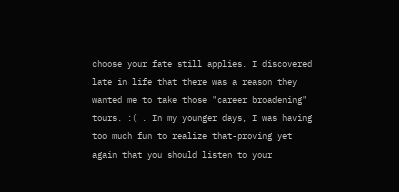choose your fate still applies. I discovered late in life that there was a reason they wanted me to take those "career broadening" tours. :( . In my younger days, I was having too much fun to realize that-proving yet again that you should listen to your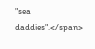"sea daddies".</span>